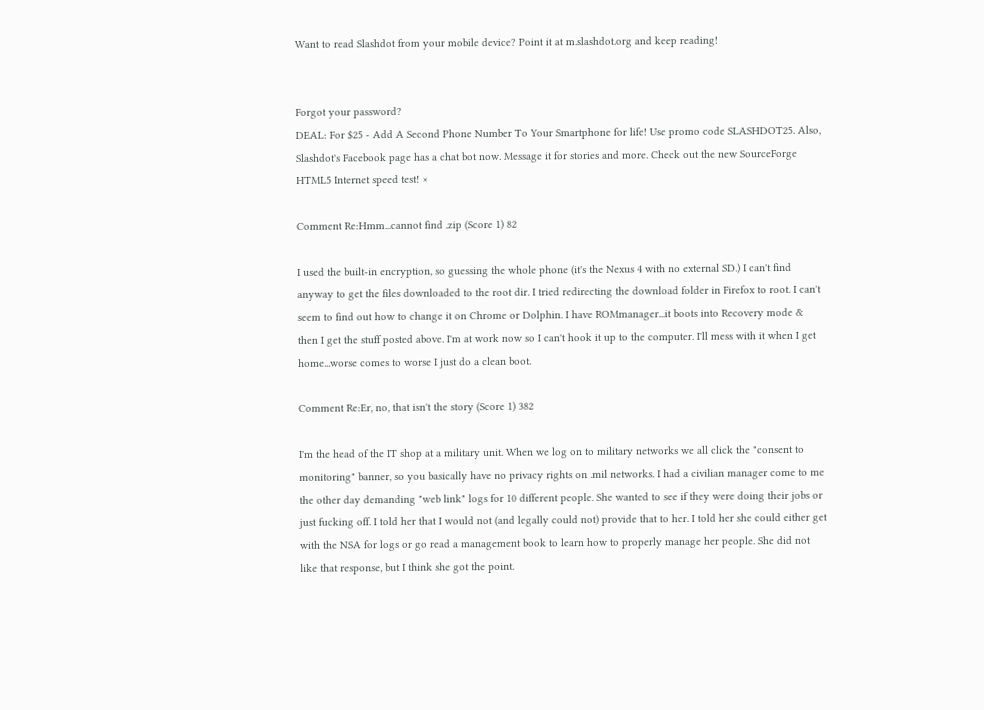Want to read Slashdot from your mobile device? Point it at m.slashdot.org and keep reading!


Forgot your password?
DEAL: For $25 - Add A Second Phone Number To Your Smartphone for life! Use promo code SLASHDOT25. Also, Slashdot's Facebook page has a chat bot now. Message it for stories and more. Check out the new SourceForge HTML5 Internet speed test! ×

Comment Re:Hmm...cannot find .zip (Score 1) 82

I used the built-in encryption, so guessing the whole phone (it's the Nexus 4 with no external SD.) I can't find anyway to get the files downloaded to the root dir. I tried redirecting the download folder in Firefox to root. I can't seem to find out how to change it on Chrome or Dolphin. I have ROMmanager...it boots into Recovery mode & then I get the stuff posted above. I'm at work now so I can't hook it up to the computer. I'll mess with it when I get home...worse comes to worse I just do a clean boot.

Comment Re:Er, no, that isn't the story (Score 1) 382

I'm the head of the IT shop at a military unit. When we log on to military networks we all click the "consent to monitoring" banner, so you basically have no privacy rights on .mil networks. I had a civilian manager come to me the other day demanding "web link" logs for 10 different people. She wanted to see if they were doing their jobs or just fucking off. I told her that I would not (and legally could not) provide that to her. I told her she could either get with the NSA for logs or go read a management book to learn how to properly manage her people. She did not like that response, but I think she got the point.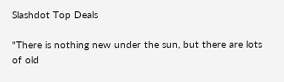Slashdot Top Deals

"There is nothing new under the sun, but there are lots of old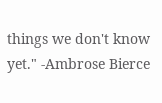things we don't know yet." -Ambrose Bierce